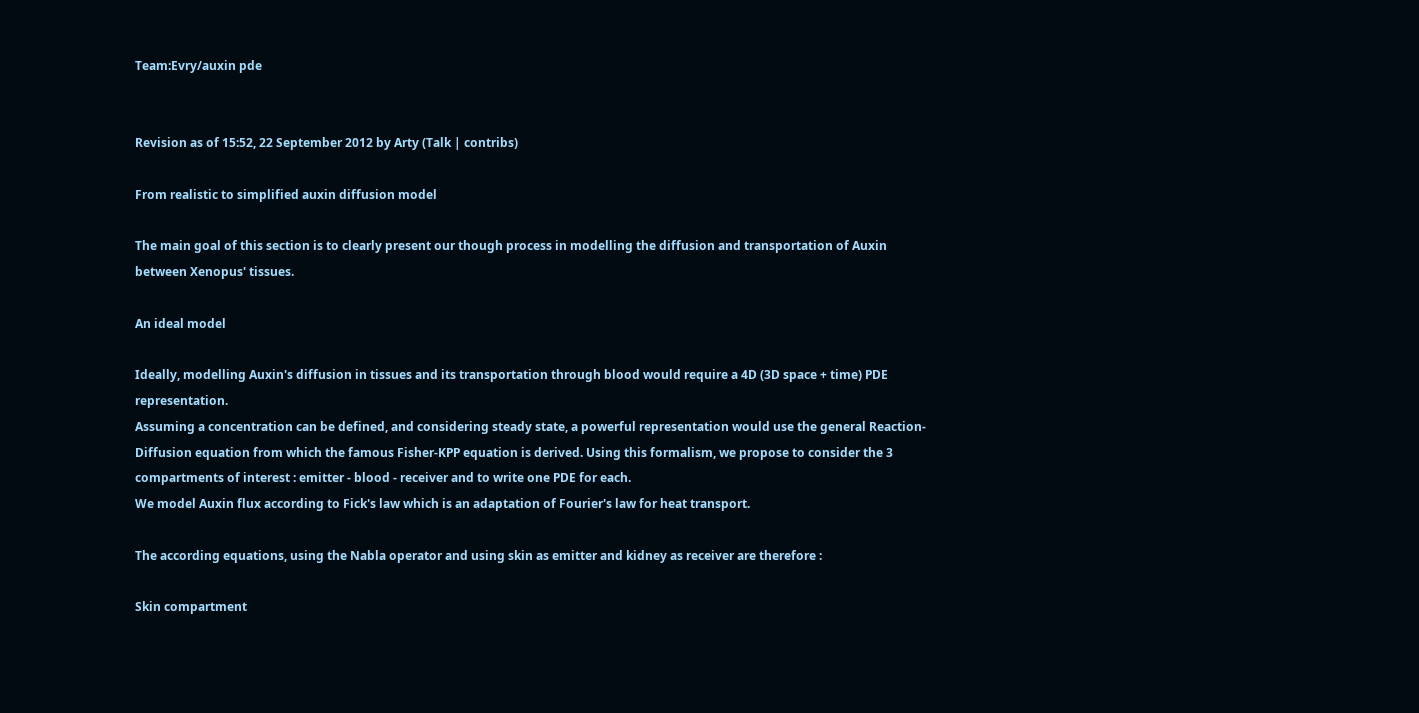Team:Evry/auxin pde


Revision as of 15:52, 22 September 2012 by Arty (Talk | contribs)

From realistic to simplified auxin diffusion model

The main goal of this section is to clearly present our though process in modelling the diffusion and transportation of Auxin between Xenopus' tissues.

An ideal model

Ideally, modelling Auxin's diffusion in tissues and its transportation through blood would require a 4D (3D space + time) PDE representation.
Assuming a concentration can be defined, and considering steady state, a powerful representation would use the general Reaction-Diffusion equation from which the famous Fisher-KPP equation is derived. Using this formalism, we propose to consider the 3 compartments of interest : emitter - blood - receiver and to write one PDE for each.
We model Auxin flux according to Fick's law which is an adaptation of Fourier's law for heat transport.

The according equations, using the Nabla operator and using skin as emitter and kidney as receiver are therefore :

Skin compartment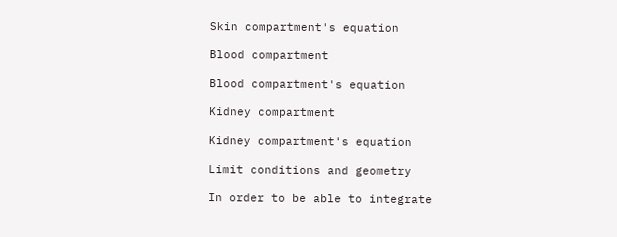Skin compartment's equation

Blood compartment

Blood compartment's equation

Kidney compartment

Kidney compartment's equation

Limit conditions and geometry

In order to be able to integrate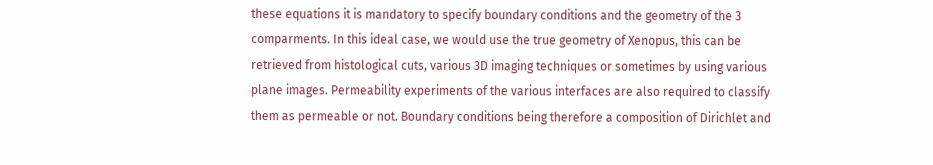these equations it is mandatory to specify boundary conditions and the geometry of the 3 comparments. In this ideal case, we would use the true geometry of Xenopus, this can be retrieved from histological cuts, various 3D imaging techniques or sometimes by using various plane images. Permeability experiments of the various interfaces are also required to classify them as permeable or not. Boundary conditions being therefore a composition of Dirichlet and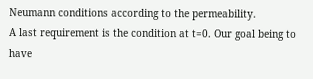Neumann conditions according to the permeability.
A last requirement is the condition at t=0. Our goal being to have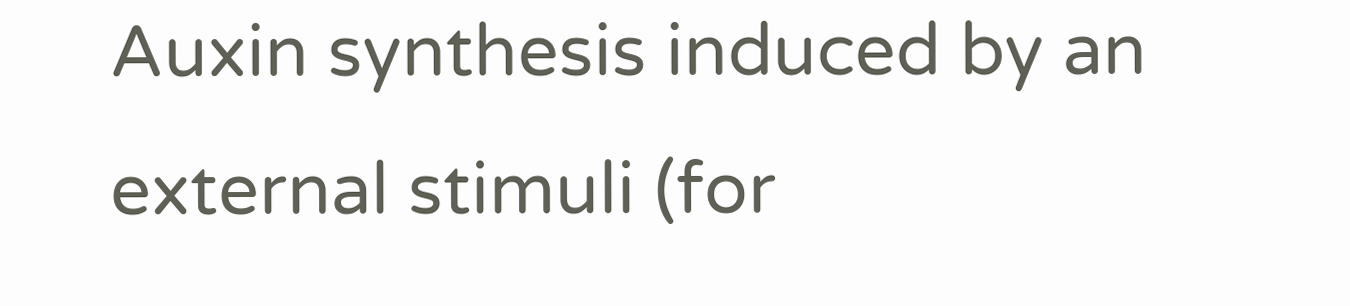Auxin synthesis induced by an external stimuli (for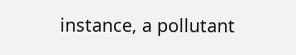instance, a pollutant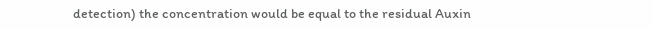detection) the concentration would be equal to the residual Auxin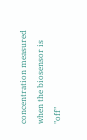concentration measured when the biosensor is "off"